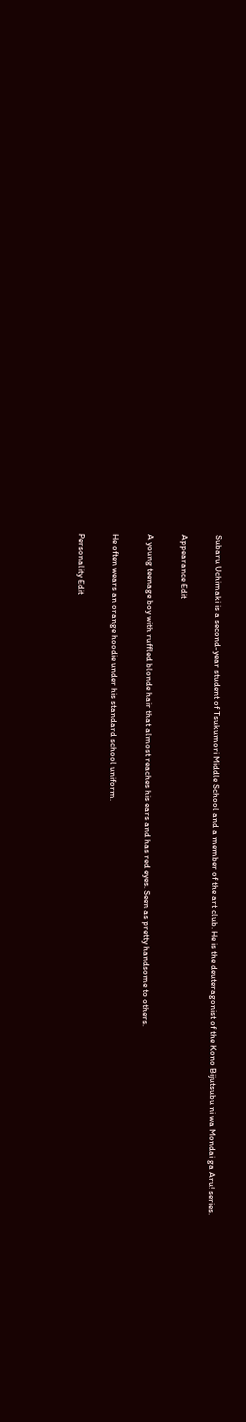Subaru Uchimaki is a second-year student of Tsukumori Middle School and a member of the art club. He is the deuteragonist of the Kono Bijutsubu ni wa Mondai ga Aru! series.

Appearance Edit

A young teenage boy with ruffled blonde hair that almost reaches his ears and has red eyes. Seen as pretty handsome to others.

He often wears an orange hoodie under his standard school uniform.

Personality Edit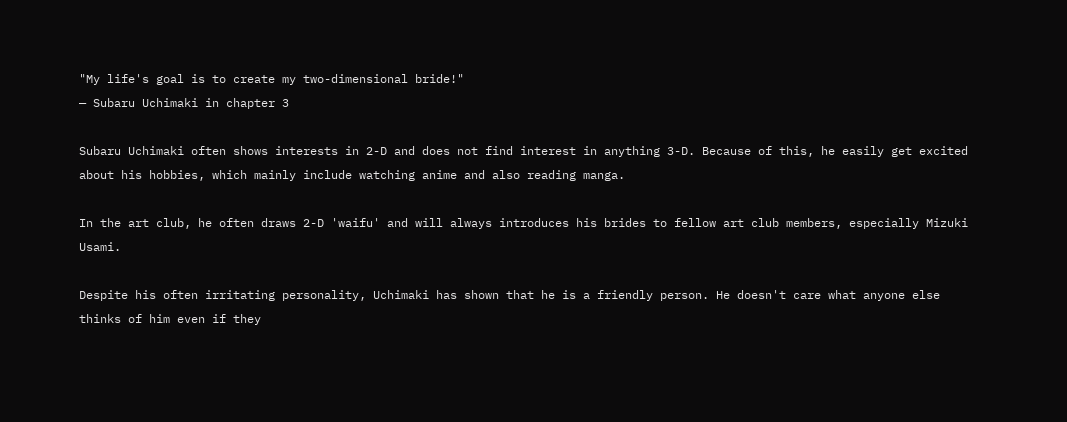"My life's goal is to create my two-dimensional bride!"
— Subaru Uchimaki in chapter 3

Subaru Uchimaki often shows interests in 2-D and does not find interest in anything 3-D. Because of this, he easily get excited about his hobbies, which mainly include watching anime and also reading manga.

In the art club, he often draws 2-D 'waifu' and will always introduces his brides to fellow art club members, especially Mizuki Usami.

Despite his often irritating personality, Uchimaki has shown that he is a friendly person. He doesn't care what anyone else thinks of him even if they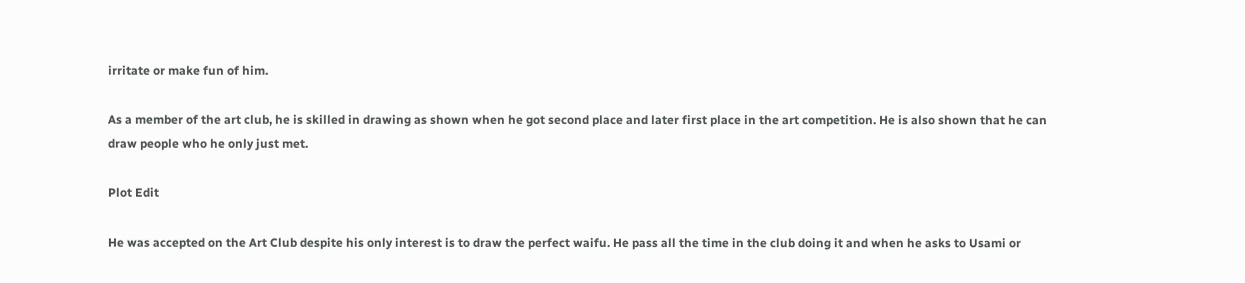irritate or make fun of him.

As a member of the art club, he is skilled in drawing as shown when he got second place and later first place in the art competition. He is also shown that he can draw people who he only just met.

Plot Edit

He was accepted on the Art Club despite his only interest is to draw the perfect waifu. He pass all the time in the club doing it and when he asks to Usami or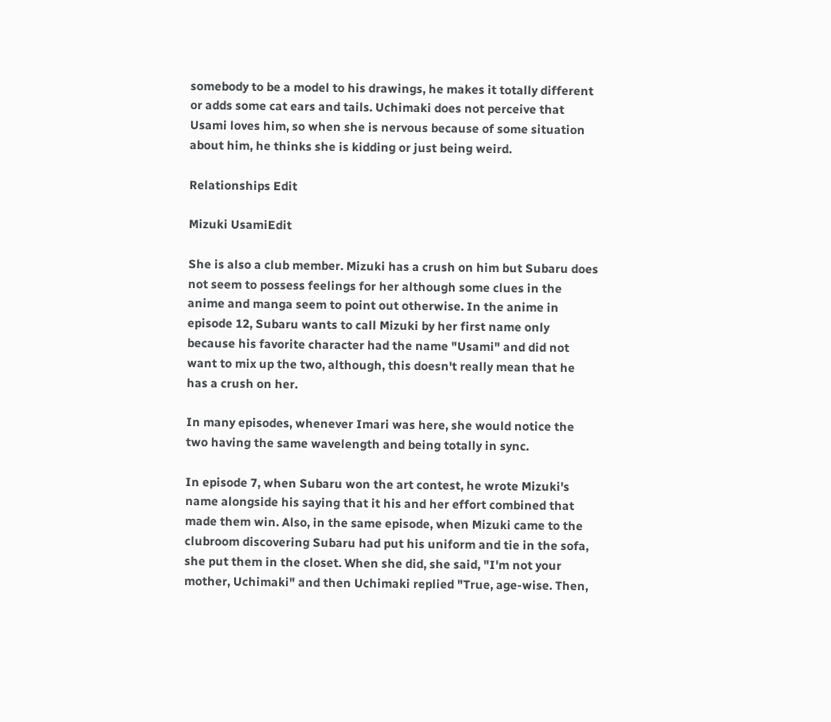somebody to be a model to his drawings, he makes it totally different or adds some cat ears and tails. Uchimaki does not perceive that Usami loves him, so when she is nervous because of some situation about him, he thinks she is kidding or just being weird.

Relationships Edit

Mizuki UsamiEdit

She is also a club member. Mizuki has a crush on him but Subaru does not seem to possess feelings for her although some clues in the anime and manga seem to point out otherwise. In the anime in episode 12, Subaru wants to call Mizuki by her first name only because his favorite character had the name "Usami" and did not want to mix up the two, although, this doesn't really mean that he has a crush on her.

In many episodes, whenever Imari was here, she would notice the two having the same wavelength and being totally in sync.

In episode 7, when Subaru won the art contest, he wrote Mizuki's name alongside his saying that it his and her effort combined that made them win. Also, in the same episode, when Mizuki came to the clubroom discovering Subaru had put his uniform and tie in the sofa, she put them in the closet. When she did, she said, "I'm not your mother, Uchimaki" and then Uchimaki replied "True, age-wise. Then,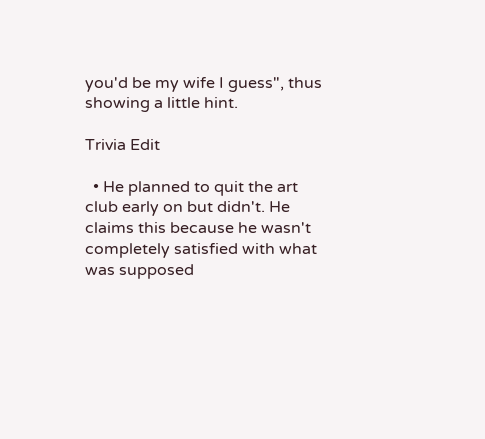you'd be my wife I guess", thus showing a little hint.

Trivia Edit

  • He planned to quit the art club early on but didn't. He claims this because he wasn't completely satisfied with what was supposed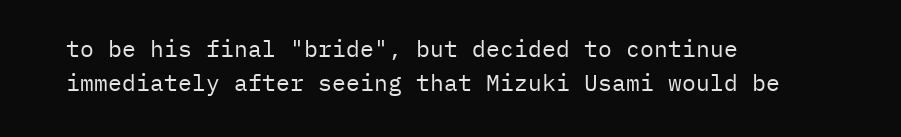to be his final "bride", but decided to continue immediately after seeing that Mizuki Usami would be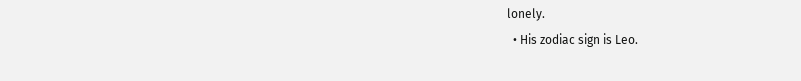lonely.
  • His zodiac sign is Leo.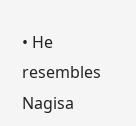• He resembles Nagisa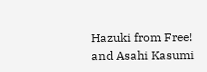Hazuki from Free! and Asahi Kasumi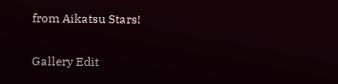from Aikatsu Stars!

Gallery Edit